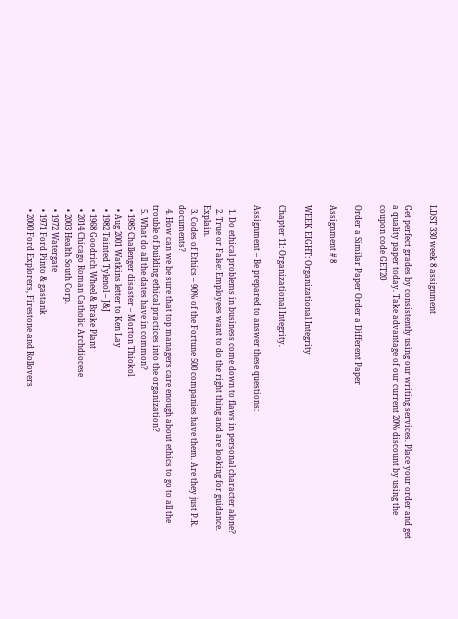LDST 330 week 8 assignment

Get perfect grades by consistently using our writing services. Place your order and get a quality paper today. Take advantage of our current 20% discount by using the coupon code GET20

Order a Similar Paper Order a Different Paper

Assignment # 8

WEEK EIGHT: Organizational Integrity

Chapter 11: Organizational Integrity.

Assignment – Be prepared to answer these questions:

  1. Do ethical problems in business come down to flaws in personal character alone?
  2. True or False: Employees want to do the right thing and are looking for guidance. Explain.
  3. Codes of Ethics – 90% of the Fortune 500 companies have them. Are they just P.R. documents?
  4. How can we be sure that top managers care enough about ethics to go to all the trouble of building ethical practices into the organization?
  5. What do all the dates have in common?
  • 1985 Challenger disaster – Morton Thiokol
  • Aug 2001 Watkins letter to Ken Lay
  • 1982 Tainted Tylenol – J&J
  • 1968 Goodrich Wheel & Brake Plant
  • 2014 Chicago Roman Catholic Archdiocese
  • 2003 Health South Corp.
  • 1972 Watergate
  • 1971 Ford Pinto & gastank
  • 2000 Ford Explorers, Firestone and Rollovers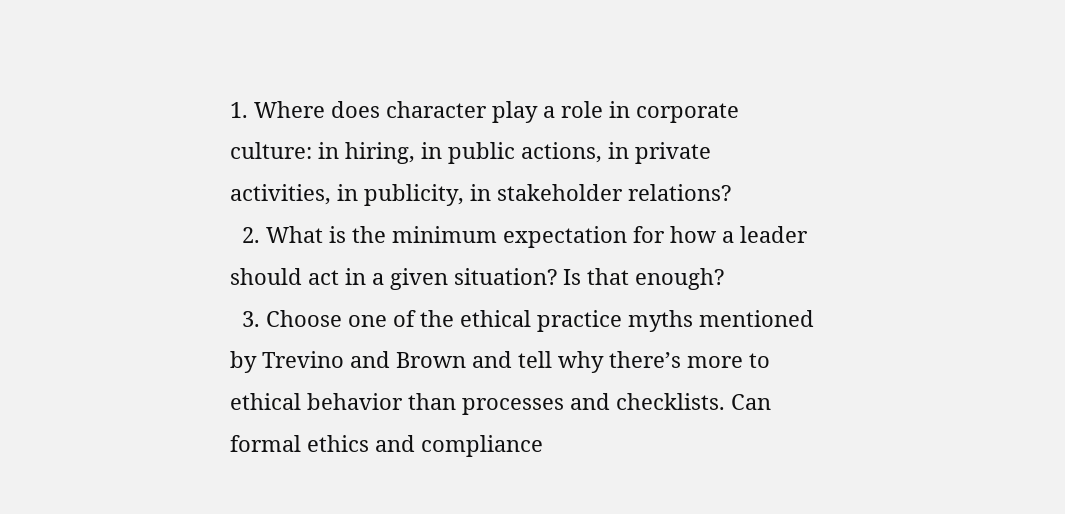1. Where does character play a role in corporate culture: in hiring, in public actions, in private activities, in publicity, in stakeholder relations?
  2. What is the minimum expectation for how a leader should act in a given situation? Is that enough?
  3. Choose one of the ethical practice myths mentioned by Trevino and Brown and tell why there’s more to ethical behavior than processes and checklists. Can formal ethics and compliance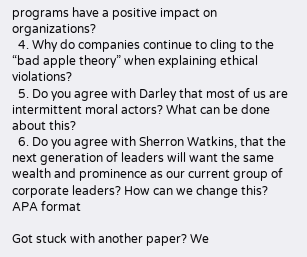programs have a positive impact on organizations?
  4. Why do companies continue to cling to the “bad apple theory” when explaining ethical violations?
  5. Do you agree with Darley that most of us are intermittent moral actors? What can be done about this?
  6. Do you agree with Sherron Watkins, that the next generation of leaders will want the same wealth and prominence as our current group of corporate leaders? How can we change this? APA format

Got stuck with another paper? We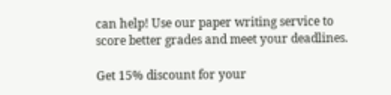can help! Use our paper writing service to score better grades and meet your deadlines.

Get 15% discount for your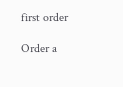first order

Order a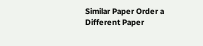Similar Paper Order a Different Paper